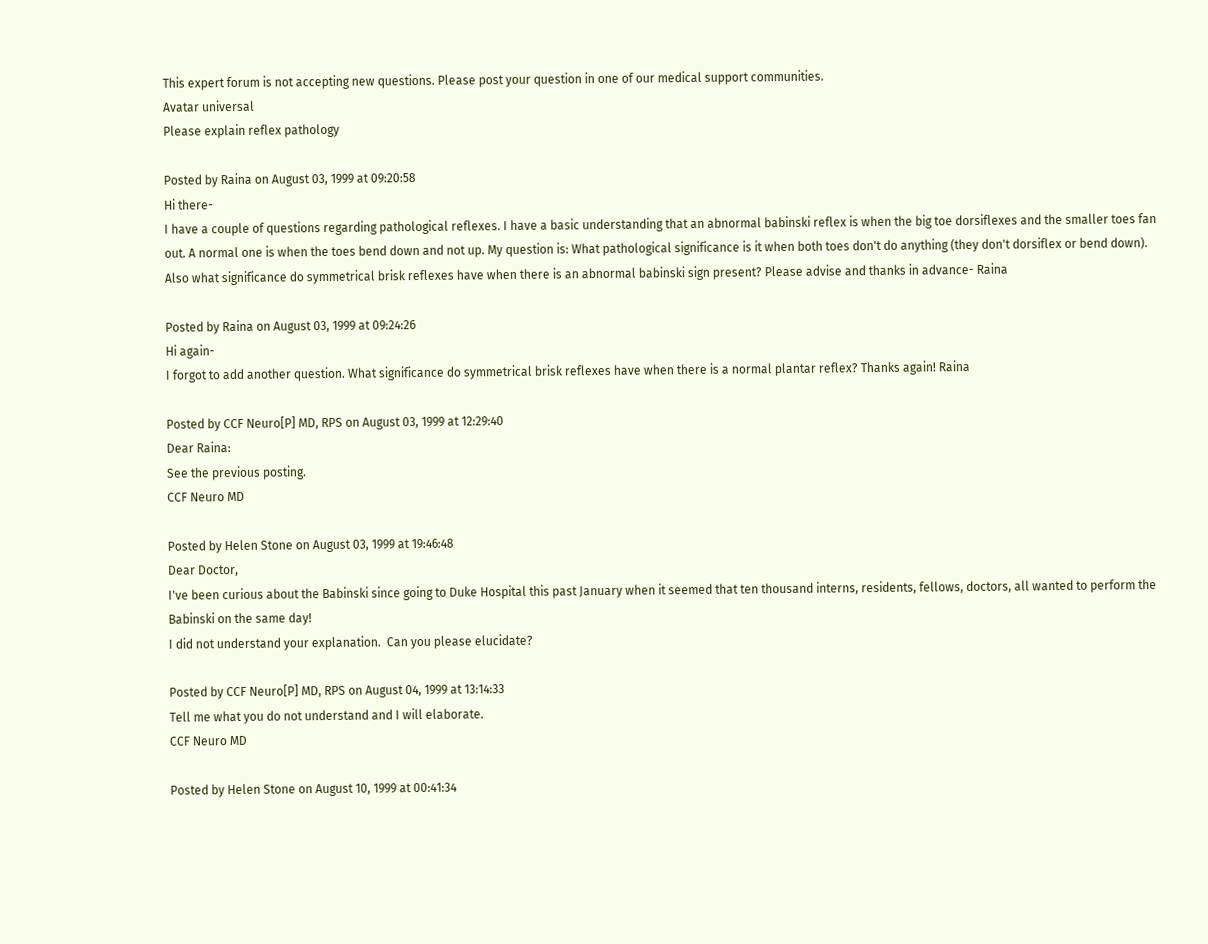This expert forum is not accepting new questions. Please post your question in one of our medical support communities.
Avatar universal
Please explain reflex pathology

Posted by Raina on August 03, 1999 at 09:20:58
Hi there-
I have a couple of questions regarding pathological reflexes. I have a basic understanding that an abnormal babinski reflex is when the big toe dorsiflexes and the smaller toes fan out. A normal one is when the toes bend down and not up. My question is: What pathological significance is it when both toes don't do anything (they don't dorsiflex or bend down).
Also what significance do symmetrical brisk reflexes have when there is an abnormal babinski sign present? Please advise and thanks in advance- Raina

Posted by Raina on August 03, 1999 at 09:24:26
Hi again-
I forgot to add another question. What significance do symmetrical brisk reflexes have when there is a normal plantar reflex? Thanks again! Raina

Posted by CCF Neuro[P] MD, RPS on August 03, 1999 at 12:29:40
Dear Raina:
See the previous posting.
CCF Neuro MD

Posted by Helen Stone on August 03, 1999 at 19:46:48
Dear Doctor,
I've been curious about the Babinski since going to Duke Hospital this past January when it seemed that ten thousand interns, residents, fellows, doctors, all wanted to perform the Babinski on the same day!
I did not understand your explanation.  Can you please elucidate?

Posted by CCF Neuro[P] MD, RPS on August 04, 1999 at 13:14:33
Tell me what you do not understand and I will elaborate.
CCF Neuro MD

Posted by Helen Stone on August 10, 1999 at 00:41:34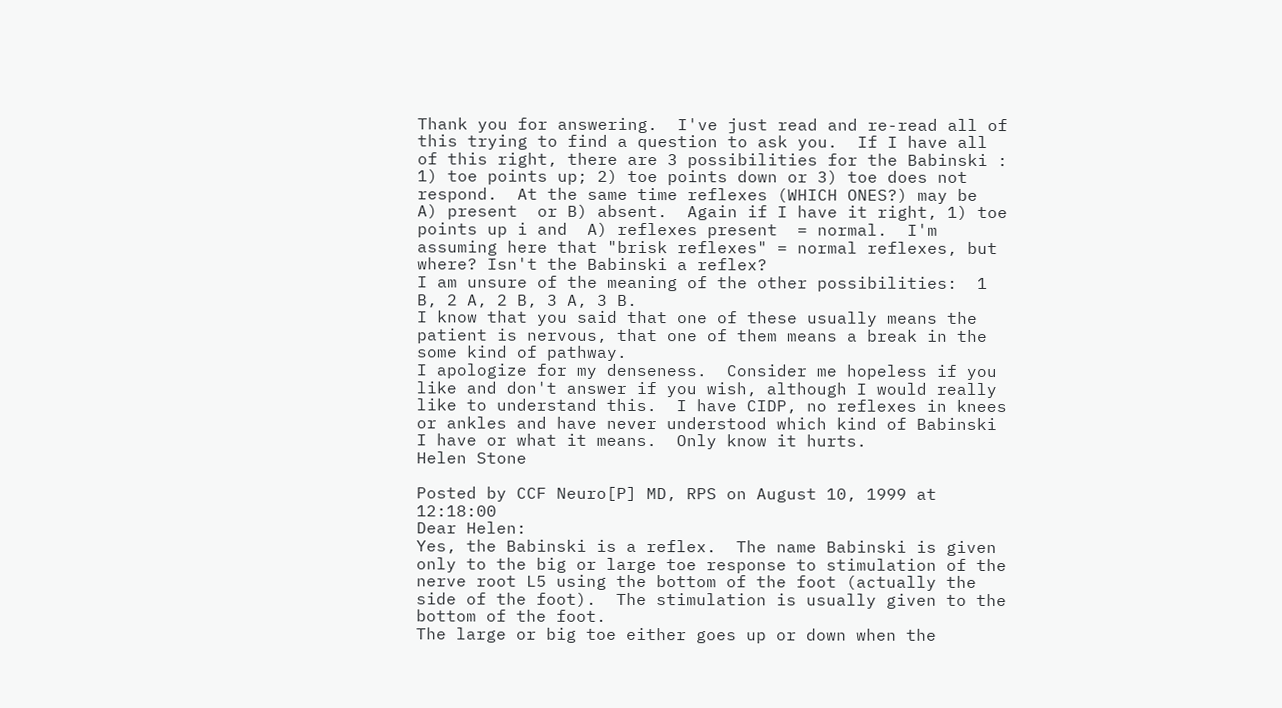Thank you for answering.  I've just read and re-read all of this trying to find a question to ask you.  If I have all of this right, there are 3 possibilities for the Babinski :  1) toe points up; 2) toe points down or 3) toe does not respond.  At the same time reflexes (WHICH ONES?) may be  A) present  or B) absent.  Again if I have it right, 1) toe points up i and  A) reflexes present  = normal.  I'm assuming here that "brisk reflexes" = normal reflexes, but where? Isn't the Babinski a reflex?
I am unsure of the meaning of the other possibilities:  1 B, 2 A, 2 B, 3 A, 3 B.
I know that you said that one of these usually means the patient is nervous, that one of them means a break in the some kind of pathway.
I apologize for my denseness.  Consider me hopeless if you like and don't answer if you wish, although I would really like to understand this.  I have CIDP, no reflexes in knees or ankles and have never understood which kind of Babinski I have or what it means.  Only know it hurts.
Helen Stone

Posted by CCF Neuro[P] MD, RPS on August 10, 1999 at 12:18:00
Dear Helen:
Yes, the Babinski is a reflex.  The name Babinski is given only to the big or large toe response to stimulation of the nerve root L5 using the bottom of the foot (actually the side of the foot).  The stimulation is usually given to the bottom of the foot.
The large or big toe either goes up or down when the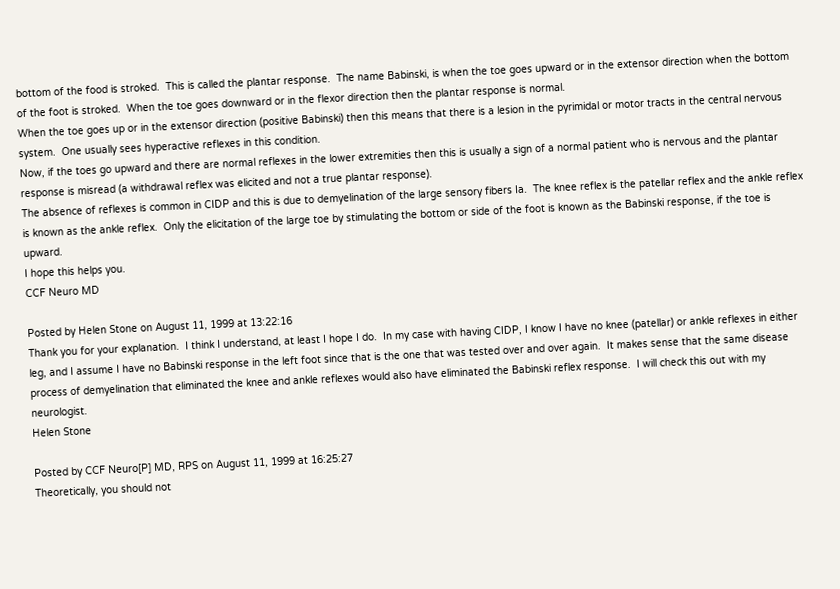bottom of the food is stroked.  This is called the plantar response.  The name Babinski, is when the toe goes upward or in the extensor direction when the bottom of the foot is stroked.  When the toe goes downward or in the flexor direction then the plantar response is normal.
When the toe goes up or in the extensor direction (positive Babinski) then this means that there is a lesion in the pyrimidal or motor tracts in the central nervous system.  One usually sees hyperactive reflexes in this condition.
Now, if the toes go upward and there are normal reflexes in the lower extremities then this is usually a sign of a normal patient who is nervous and the plantar response is misread (a withdrawal reflex was elicited and not a true plantar response).
The absence of reflexes is common in CIDP and this is due to demyelination of the large sensory fibers Ia.  The knee reflex is the patellar reflex and the ankle reflex is known as the ankle reflex.  Only the elicitation of the large toe by stimulating the bottom or side of the foot is known as the Babinski response, if the toe is upward.
I hope this helps you.
CCF Neuro MD

Posted by Helen Stone on August 11, 1999 at 13:22:16
Thank you for your explanation.  I think I understand, at least I hope I do.  In my case with having CIDP, I know I have no knee (patellar) or ankle reflexes in either leg, and I assume I have no Babinski response in the left foot since that is the one that was tested over and over again.  It makes sense that the same disease process of demyelination that eliminated the knee and ankle reflexes would also have eliminated the Babinski reflex response.  I will check this out with my neurologist.
Helen Stone

Posted by CCF Neuro[P] MD, RPS on August 11, 1999 at 16:25:27
Theoretically, you should not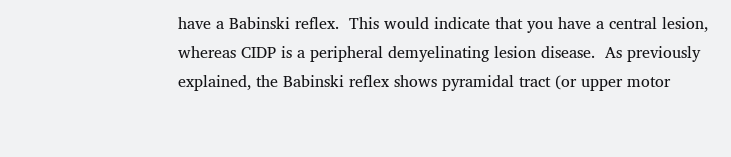have a Babinski reflex.  This would indicate that you have a central lesion, whereas CIDP is a peripheral demyelinating lesion disease.  As previously explained, the Babinski reflex shows pyramidal tract (or upper motor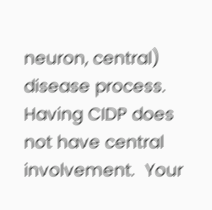neuron, central) disease process.  Having CIDP does not have central involvement.  Your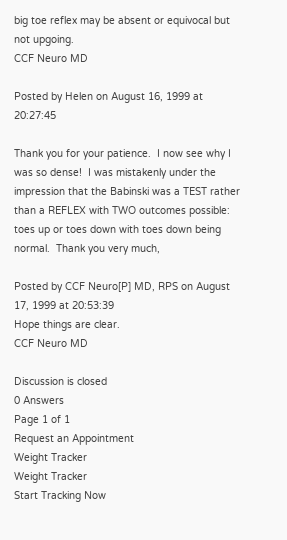big toe reflex may be absent or equivocal but not upgoing.
CCF Neuro MD

Posted by Helen on August 16, 1999 at 20:27:45

Thank you for your patience.  I now see why I was so dense!  I was mistakenly under the impression that the Babinski was a TEST rather than a REFLEX with TWO outcomes possible:  toes up or toes down with toes down being normal.  Thank you very much,

Posted by CCF Neuro[P] MD, RPS on August 17, 1999 at 20:53:39
Hope things are clear.
CCF Neuro MD

Discussion is closed
0 Answers
Page 1 of 1
Request an Appointment
Weight Tracker
Weight Tracker
Start Tracking Now